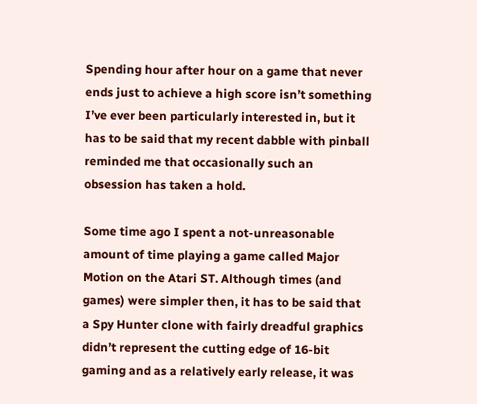Spending hour after hour on a game that never ends just to achieve a high score isn’t something I’ve ever been particularly interested in, but it has to be said that my recent dabble with pinball reminded me that occasionally such an obsession has taken a hold.

Some time ago I spent a not-unreasonable amount of time playing a game called Major Motion on the Atari ST. Although times (and games) were simpler then, it has to be said that a Spy Hunter clone with fairly dreadful graphics didn’t represent the cutting edge of 16-bit gaming and as a relatively early release, it was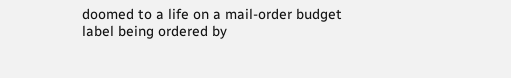doomed to a life on a mail-order budget label being ordered by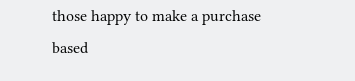those happy to make a purchase based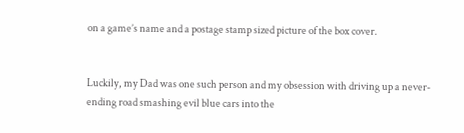on a game’s name and a postage stamp sized picture of the box cover.


Luckily, my Dad was one such person and my obsession with driving up a never-ending road smashing evil blue cars into the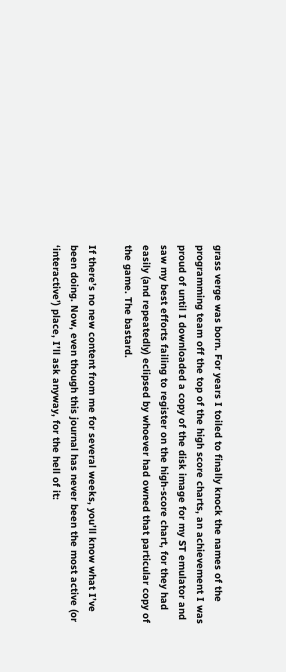grass verge was born. For years I toiled to finally knock the names of the programming team off the top of the high score charts, an achievement I was proud of until I downloaded a copy of the disk image for my ST emulator and saw my best efforts failing to register on the high-score chart, for they had easily (and repeatedly) eclipsed by whoever had owned that particular copy of the game. The bastard.

If there’s no new content from me for several weeks, you’ll know what I’ve been doing. Now, even though this journal has never been the most active (or ‘interactive’) place, I’ll ask anyway, for the hell of it: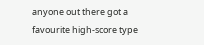anyone out there got a favourite high-score type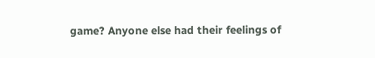game? Anyone else had their feelings of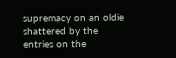supremacy on an oldie shattered by the entries on the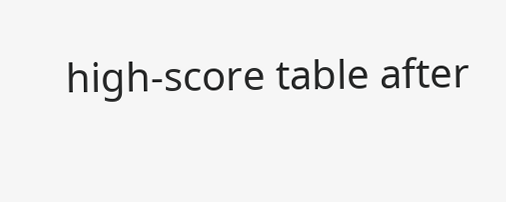high-score table after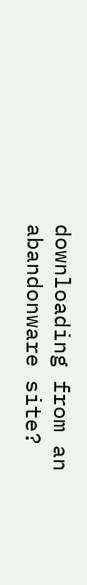downloading from an abandonware site?